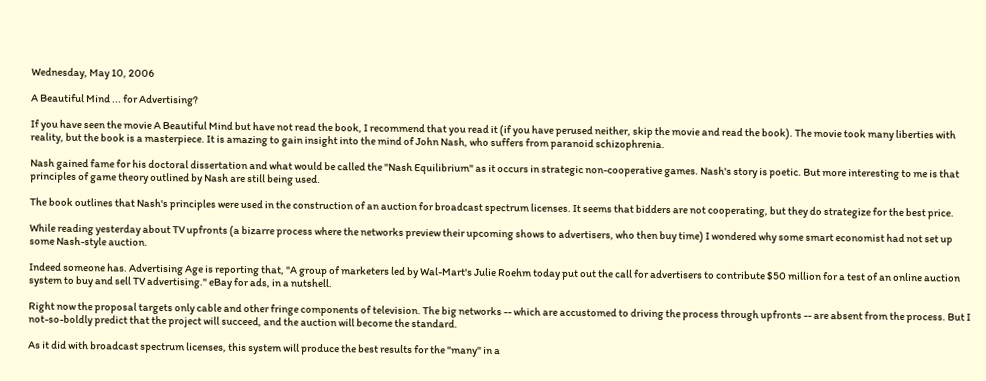Wednesday, May 10, 2006

A Beautiful Mind ... for Advertising?

If you have seen the movie A Beautiful Mind but have not read the book, I recommend that you read it (if you have perused neither, skip the movie and read the book). The movie took many liberties with reality, but the book is a masterpiece. It is amazing to gain insight into the mind of John Nash, who suffers from paranoid schizophrenia.

Nash gained fame for his doctoral dissertation and what would be called the "Nash Equilibrium" as it occurs in strategic non-cooperative games. Nash's story is poetic. But more interesting to me is that principles of game theory outlined by Nash are still being used.

The book outlines that Nash's principles were used in the construction of an auction for broadcast spectrum licenses. It seems that bidders are not cooperating, but they do strategize for the best price.

While reading yesterday about TV upfronts (a bizarre process where the networks preview their upcoming shows to advertisers, who then buy time) I wondered why some smart economist had not set up some Nash-style auction.

Indeed someone has. Advertising Age is reporting that, "A group of marketers led by Wal-Mart's Julie Roehm today put out the call for advertisers to contribute $50 million for a test of an online auction system to buy and sell TV advertising." eBay for ads, in a nutshell.

Right now the proposal targets only cable and other fringe components of television. The big networks -- which are accustomed to driving the process through upfronts -- are absent from the process. But I not-so-boldly predict that the project will succeed, and the auction will become the standard.

As it did with broadcast spectrum licenses, this system will produce the best results for the "many" in a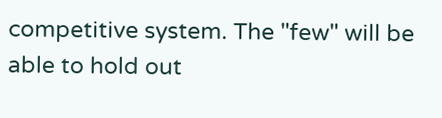competitive system. The "few" will be able to hold out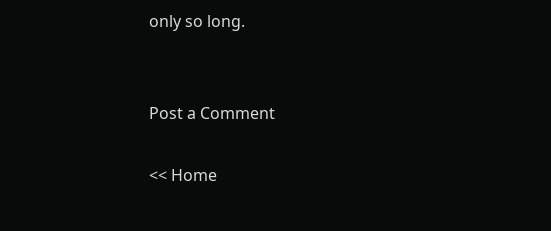only so long.


Post a Comment

<< Home